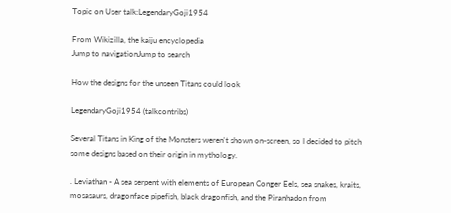Topic on User talk:LegendaryGoji1954

From Wikizilla, the kaiju encyclopedia
Jump to navigationJump to search

How the designs for the unseen Titans could look

LegendaryGoji1954 (talkcontribs)

Several Titans in King of the Monsters weren't shown on-screen, so I decided to pitch some designs based on their origin in mythology.

. Leviathan - A sea serpent with elements of European Conger Eels, sea snakes, kraits, mosasaurs, dragonface pipefish, black dragonfish, and the Piranhadon from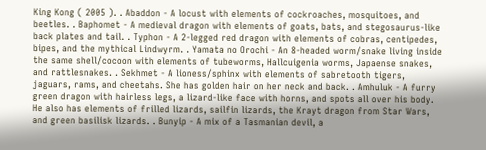King Kong ( 2005 ). . Abaddon - A locust with elements of cockroaches, mosquitoes, and beetles. . Baphomet - A medieval dragon with elements of goats, bats, and stegosaurus-like back plates and tail. . Typhon - A 2-legged red dragon with elements of cobras, centipedes, bipes, and the mythical Lindwyrm. . Yamata no Orochi - An 8-headed worm/snake living inside the same shell/cocoon with elements of tubeworms, Hallcuigenia worms, Japaense snakes, and rattlesnakes. . Sekhmet - A lioness/sphinx with elements of sabretooth tigers, jaguars, rams, and cheetahs. She has golden hair on her neck and back. . Amhuluk - A furry green dragon with hairless legs, a lizard-like face with horns, and spots all over his body. He also has elements of frilled lizards, sailfin lizards, the Krayt dragon from Star Wars, and green basilisk lizards. . Bunyip - A mix of a Tasmanian devil, a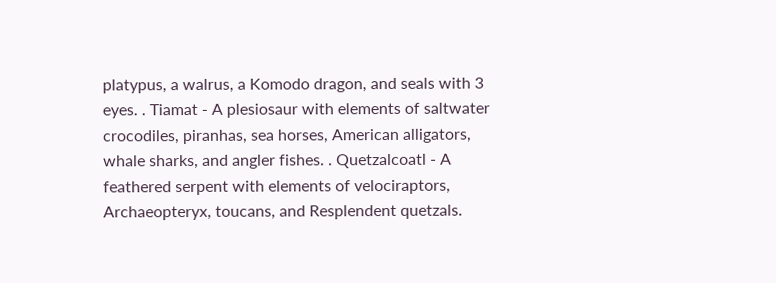platypus, a walrus, a Komodo dragon, and seals with 3 eyes. . Tiamat - A plesiosaur with elements of saltwater crocodiles, piranhas, sea horses, American alligators, whale sharks, and angler fishes. . Quetzalcoatl - A feathered serpent with elements of velociraptors, Archaeopteryx, toucans, and Resplendent quetzals.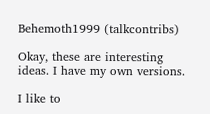Behemoth1999 (talkcontribs)

Okay, these are interesting ideas. I have my own versions.

I like to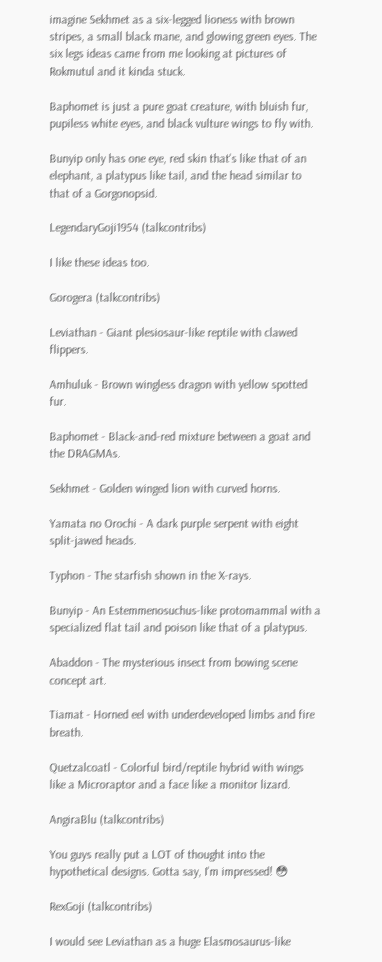imagine Sekhmet as a six-legged lioness with brown stripes, a small black mane, and glowing green eyes. The six legs ideas came from me looking at pictures of Rokmutul and it kinda stuck.

Baphomet is just a pure goat creature, with bluish fur, pupiless white eyes, and black vulture wings to fly with.

Bunyip only has one eye, red skin that's like that of an elephant, a platypus like tail, and the head similar to that of a Gorgonopsid.

LegendaryGoji1954 (talkcontribs)

I like these ideas too.

Gorogera (talkcontribs)

Leviathan - Giant plesiosaur-like reptile with clawed flippers.

Amhuluk - Brown wingless dragon with yellow spotted fur.

Baphomet - Black-and-red mixture between a goat and the DRAGMAs.

Sekhmet - Golden winged lion with curved horns.

Yamata no Orochi - A dark purple serpent with eight split-jawed heads.

Typhon - The starfish shown in the X-rays.

Bunyip - An Estemmenosuchus-like protomammal with a specialized flat tail and poison like that of a platypus.

Abaddon - The mysterious insect from bowing scene concept art.

Tiamat - Horned eel with underdeveloped limbs and fire breath.

Quetzalcoatl - Colorful bird/reptile hybrid with wings like a Microraptor and a face like a monitor lizard.

AngiraBlu (talkcontribs)

You guys really put a LOT of thought into the hypothetical designs. Gotta say, I'm impressed! 😳

RexGoji (talkcontribs)

I would see Leviathan as a huge Elasmosaurus-like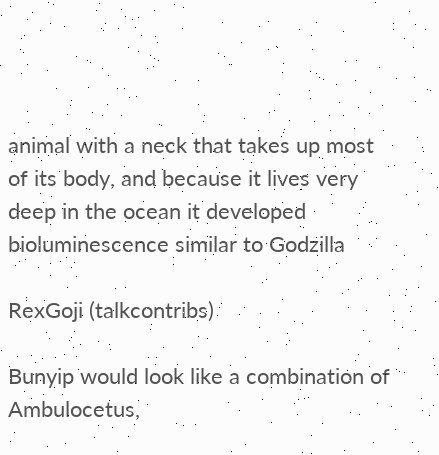animal with a neck that takes up most of its body, and because it lives very deep in the ocean it developed bioluminescence similar to Godzilla

RexGoji (talkcontribs)

Bunyip would look like a combination of Ambulocetus,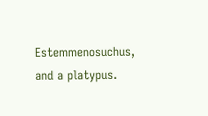Estemmenosuchus, and a platypus.